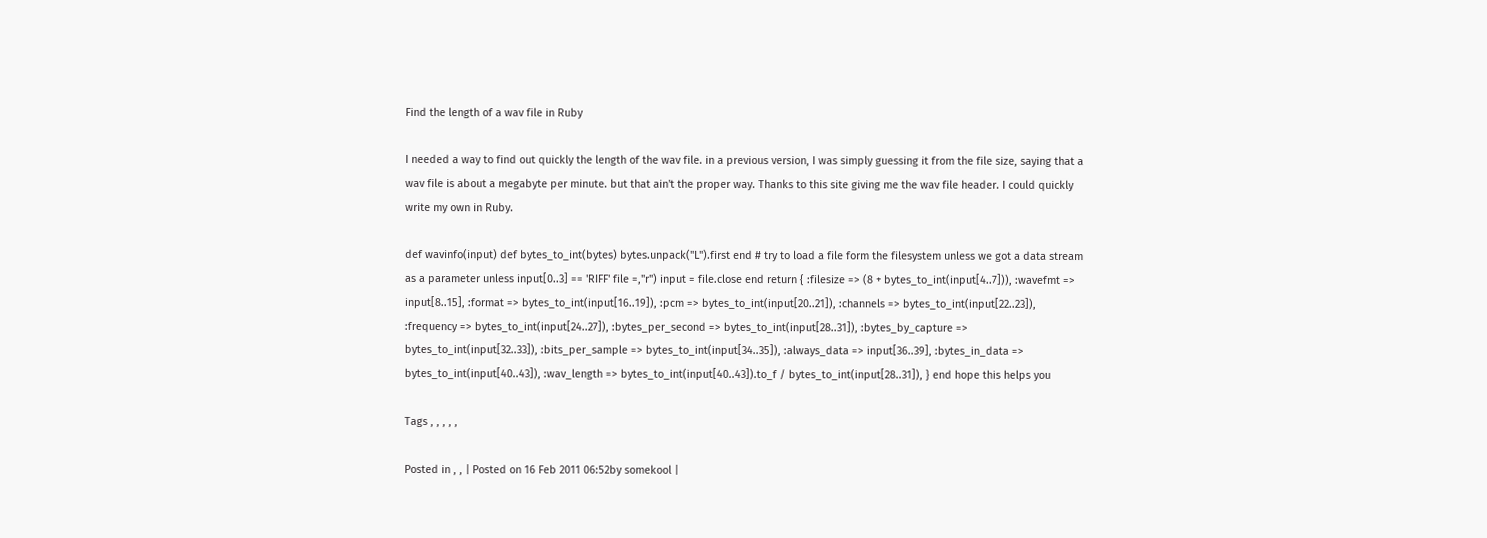Find the length of a wav file in Ruby

I needed a way to find out quickly the length of the wav file. in a previous version, I was simply guessing it from the file size, saying that a wav file is about a megabyte per minute. but that ain't the proper way. Thanks to this site giving me the wav file header. I could quickly write my own in Ruby.

def wavinfo(input) def bytes_to_int(bytes) bytes.unpack("L").first end # try to load a file form the filesystem unless we got a data stream as a parameter unless input[0..3] == 'RIFF' file =,"r") input = file.close end return { :filesize => (8 + bytes_to_int(input[4..7])), :wavefmt => input[8..15], :format => bytes_to_int(input[16..19]), :pcm => bytes_to_int(input[20..21]), :channels => bytes_to_int(input[22..23]), :frequency => bytes_to_int(input[24..27]), :bytes_per_second => bytes_to_int(input[28..31]), :bytes_by_capture => bytes_to_int(input[32..33]), :bits_per_sample => bytes_to_int(input[34..35]), :always_data => input[36..39], :bytes_in_data => bytes_to_int(input[40..43]), :wav_length => bytes_to_int(input[40..43]).to_f / bytes_to_int(input[28..31]), } end hope this helps you

Tags , , , , ,

Posted in , , | Posted on 16 Feb 2011 06:52by somekool |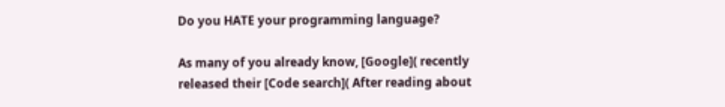Do you HATE your programming language?

As many of you already know, [Google]( recently released their [Code search]( After reading about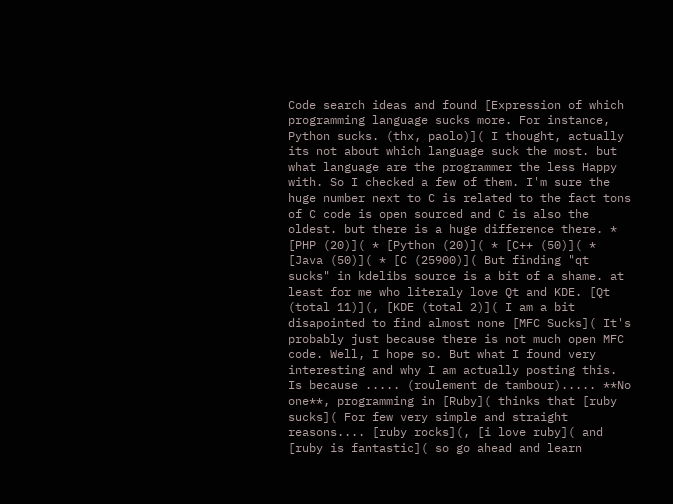Code search ideas and found [Expression of which programming language sucks more. For instance, Python sucks. (thx, paolo)]( I thought, actually its not about which language suck the most. but what language are the programmer the less Happy with. So I checked a few of them. I'm sure the huge number next to C is related to the fact tons of C code is open sourced and C is also the oldest. but there is a huge difference there. * [PHP (20)]( * [Python (20)]( * [C++ (50)]( * [Java (50)]( * [C (25900)]( But finding "qt sucks" in kdelibs source is a bit of a shame. at least for me who literaly love Qt and KDE. [Qt (total 11)](, [KDE (total 2)]( I am a bit disapointed to find almost none [MFC Sucks]( It's probably just because there is not much open MFC code. Well, I hope so. But what I found very interesting and why I am actually posting this. Is because ..... (roulement de tambour)..... **No one**, programming in [Ruby]( thinks that [ruby sucks]( For few very simple and straight reasons.... [ruby rocks](, [i love ruby]( and [ruby is fantastic]( so go ahead and learn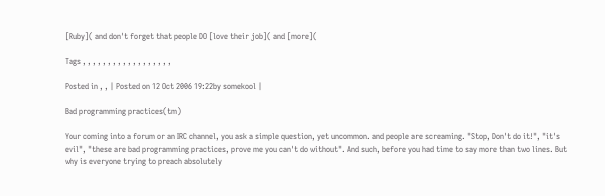[Ruby]( and don't forget that people DO [love their job]( and [more](

Tags , , , , , , , , , , , , , , , , , ,

Posted in , , | Posted on 12 Oct 2006 19:22by somekool |

Bad programming practices(tm)

Your coming into a forum or an IRC channel, you ask a simple question, yet uncommon. and people are screaming. "Stop, Don't do it!", "it's evil", "these are bad programming practices, prove me you can't do without". And such, before you had time to say more than two lines. But why is everyone trying to preach absolutely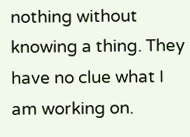nothing without knowing a thing. They have no clue what I am working on.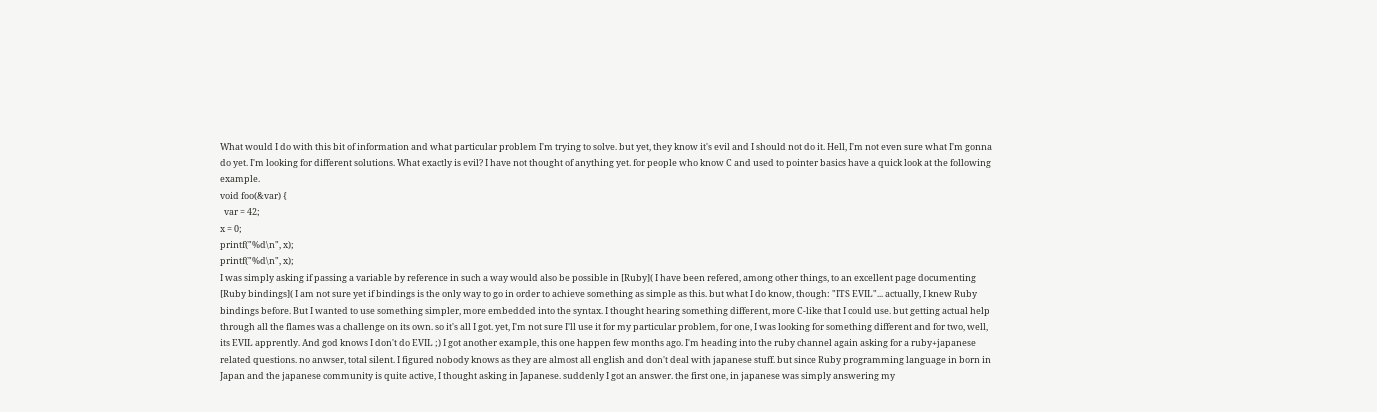What would I do with this bit of information and what particular problem I'm trying to solve. but yet, they know it's evil and I should not do it. Hell, I'm not even sure what I'm gonna do yet. I'm looking for different solutions. What exactly is evil? I have not thought of anything yet. for people who know C and used to pointer basics have a quick look at the following example.
void foo(&var) {
  var = 42;
x = 0;
printf("%d\n", x);
printf("%d\n", x);
I was simply asking if passing a variable by reference in such a way would also be possible in [Ruby]( I have been refered, among other things, to an excellent page documenting [Ruby bindings]( I am not sure yet if bindings is the only way to go in order to achieve something as simple as this. but what I do know, though: "ITS EVIL"... actually, I knew Ruby bindings before. But I wanted to use something simpler, more embedded into the syntax. I thought hearing something different, more C-like that I could use. but getting actual help through all the flames was a challenge on its own. so it's all I got. yet, I'm not sure I'll use it for my particular problem, for one, I was looking for something different and for two, well, its EVIL apprently. And god knows I don't do EVIL ;) I got another example, this one happen few months ago. I'm heading into the ruby channel again asking for a ruby+japanese related questions. no anwser, total silent. I figured nobody knows as they are almost all english and don't deal with japanese stuff. but since Ruby programming language in born in Japan and the japanese community is quite active, I thought asking in Japanese. suddenly I got an answer. the first one, in japanese was simply answering my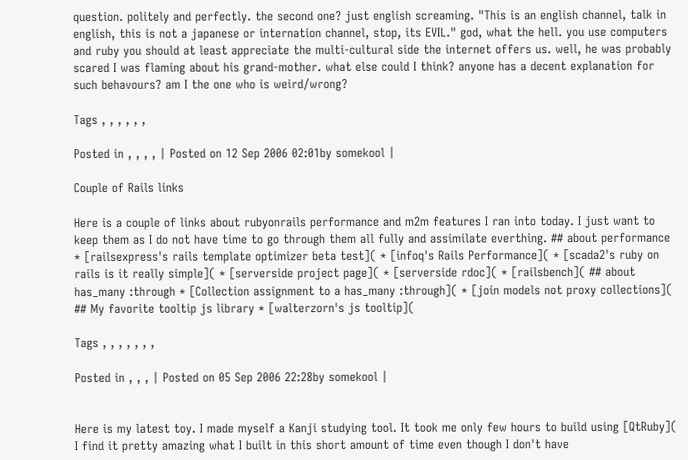question. politely and perfectly. the second one? just english screaming. "This is an english channel, talk in english, this is not a japanese or internation channel, stop, its EVIL." god, what the hell. you use computers and ruby you should at least appreciate the multi-cultural side the internet offers us. well, he was probably scared I was flaming about his grand-mother. what else could I think? anyone has a decent explanation for such behavours? am I the one who is weird/wrong?

Tags , , , , , ,

Posted in , , , , | Posted on 12 Sep 2006 02:01by somekool |

Couple of Rails links

Here is a couple of links about rubyonrails performance and m2m features I ran into today. I just want to keep them as I do not have time to go through them all fully and assimilate everthing. ## about performance * [railsexpress's rails template optimizer beta test]( * [infoq's Rails Performance]( * [scada2's ruby on rails is it really simple]( * [serverside project page]( * [serverside rdoc]( * [railsbench]( ## about has_many :through * [Collection assignment to a has_many :through]( * [join models not proxy collections]( ## My favorite tooltip js library * [walterzorn's js tooltip](

Tags , , , , , , ,

Posted in , , , | Posted on 05 Sep 2006 22:28by somekool |


Here is my latest toy. I made myself a Kanji studying tool. It took me only few hours to build using [QtRuby]( I find it pretty amazing what I built in this short amount of time even though I don't have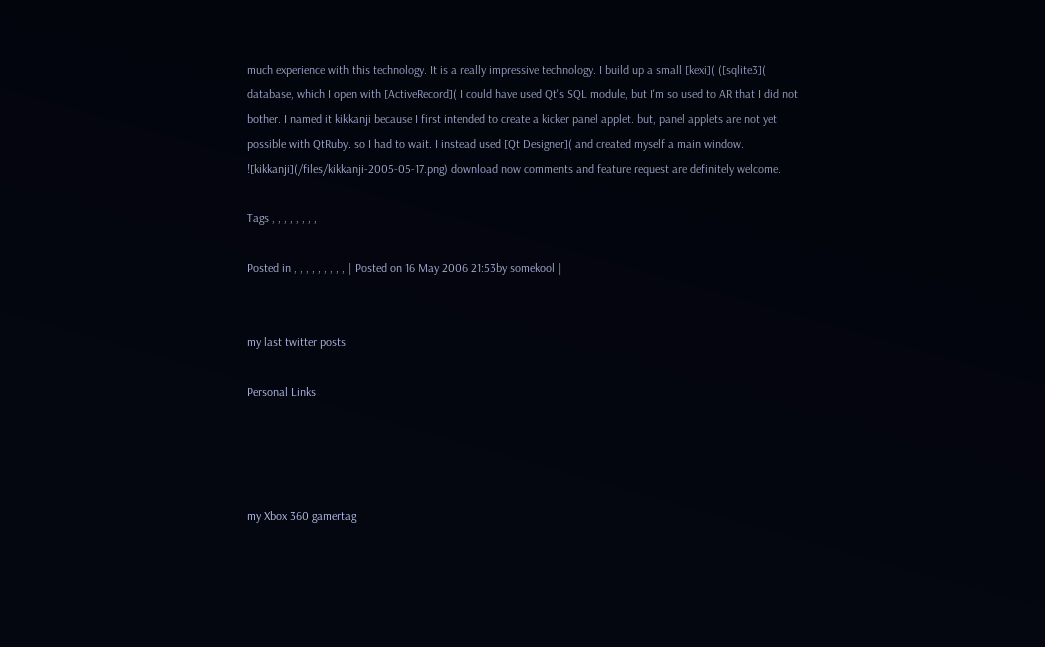much experience with this technology. It is a really impressive technology. I build up a small [kexi]( ([sqlite3]( database, which I open with [ActiveRecord]( I could have used Qt's SQL module, but I'm so used to AR that I did not bother. I named it kikkanji because I first intended to create a kicker panel applet. but, panel applets are not yet possible with QtRuby. so I had to wait. I instead used [Qt Designer]( and created myself a main window. ![kikkanji](/files/kikkanji-2005-05-17.png) download now comments and feature request are definitely welcome.

Tags , , , , , , , ,

Posted in , , , , , , , , , | Posted on 16 May 2006 21:53by somekool |


my last twitter posts

Personal Links




my Xbox 360 gamertag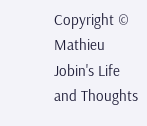Copyright © Mathieu Jobin's Life and Thoughts